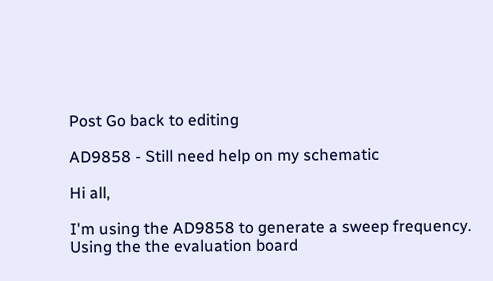Post Go back to editing

AD9858 - Still need help on my schematic

Hi all,

I'm using the AD9858 to generate a sweep frequency. Using the the evaluation board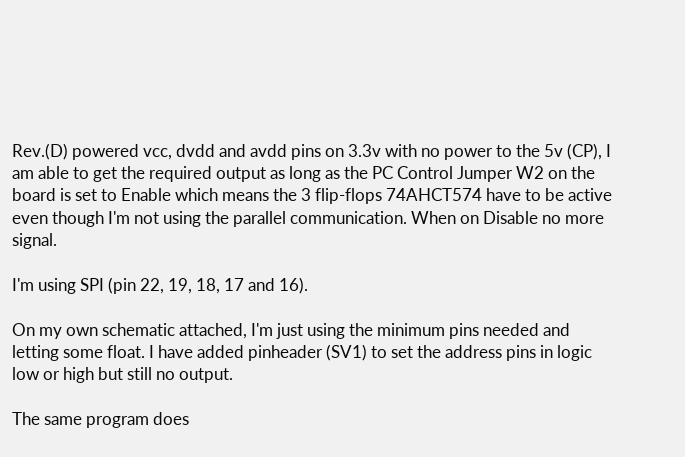Rev.(D) powered vcc, dvdd and avdd pins on 3.3v with no power to the 5v (CP), I am able to get the required output as long as the PC Control Jumper W2 on the board is set to Enable which means the 3 flip-flops 74AHCT574 have to be active even though I'm not using the parallel communication. When on Disable no more signal.

I'm using SPI (pin 22, 19, 18, 17 and 16).

On my own schematic attached, I'm just using the minimum pins needed and letting some float. I have added pinheader (SV1) to set the address pins in logic low or high but still no output.

The same program does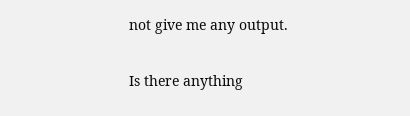not give me any output.

Is there anything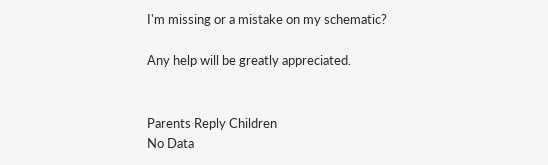I'm missing or a mistake on my schematic?

Any help will be greatly appreciated.


Parents Reply Children
No Data